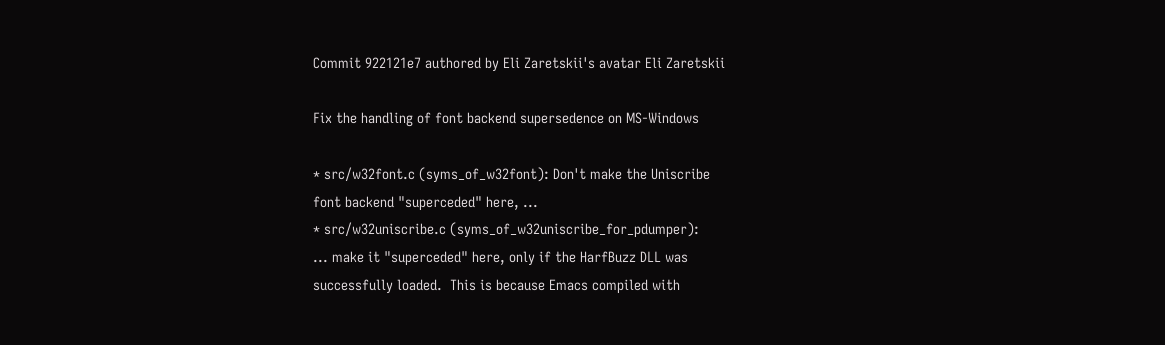Commit 922121e7 authored by Eli Zaretskii's avatar Eli Zaretskii

Fix the handling of font backend supersedence on MS-Windows

* src/w32font.c (syms_of_w32font): Don't make the Uniscribe
font backend "superceded" here, ...
* src/w32uniscribe.c (syms_of_w32uniscribe_for_pdumper):
... make it "superceded" here, only if the HarfBuzz DLL was
successfully loaded.  This is because Emacs compiled with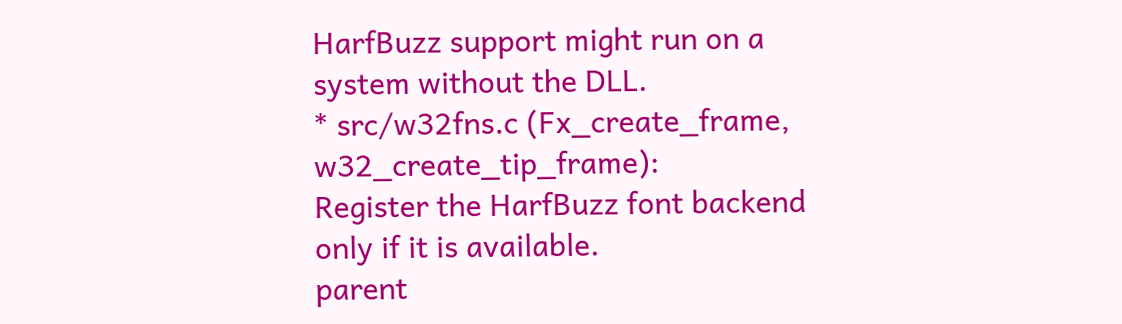HarfBuzz support might run on a system without the DLL.
* src/w32fns.c (Fx_create_frame, w32_create_tip_frame):
Register the HarfBuzz font backend only if it is available.
parent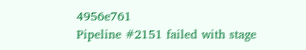4956e761
Pipeline #2151 failed with stage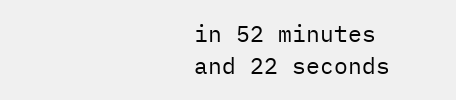in 52 minutes and 22 seconds